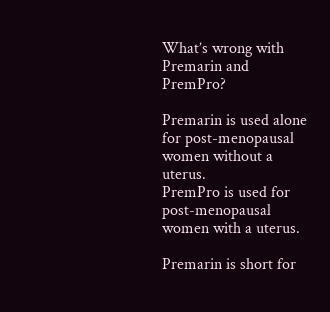What’s wrong with Premarin and PremPro?

Premarin is used alone for post-menopausal women without a uterus.
PremPro is used for post-menopausal women with a uterus.

Premarin is short for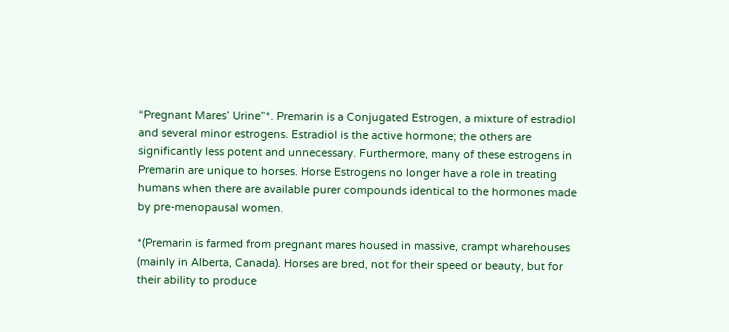“Pregnant Mares’ Urine”*. Premarin is a Conjugated Estrogen, a mixture of estradiol and several minor estrogens. Estradiol is the active hormone; the others are significantly less potent and unnecessary. Furthermore, many of these estrogens in Premarin are unique to horses. Horse Estrogens no longer have a role in treating humans when there are available purer compounds identical to the hormones made by pre-menopausal women.

*(Premarin is farmed from pregnant mares housed in massive, crampt wharehouses (mainly in Alberta, Canada). Horses are bred, not for their speed or beauty, but for their ability to produce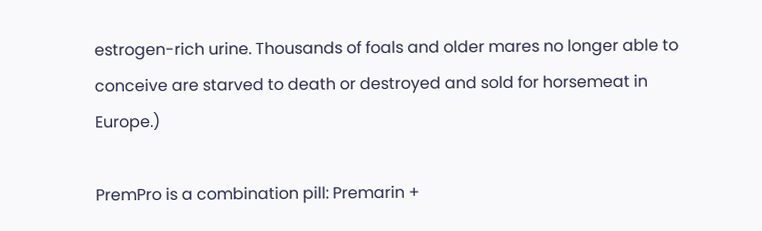estrogen-rich urine. Thousands of foals and older mares no longer able to conceive are starved to death or destroyed and sold for horsemeat in Europe.)

PremPro is a combination pill: Premarin +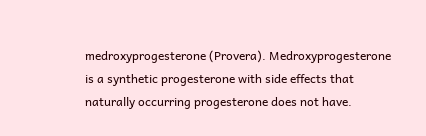medroxyprogesterone (Provera). Medroxyprogesterone is a synthetic progesterone with side effects that naturally occurring progesterone does not have.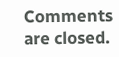Comments are closed.